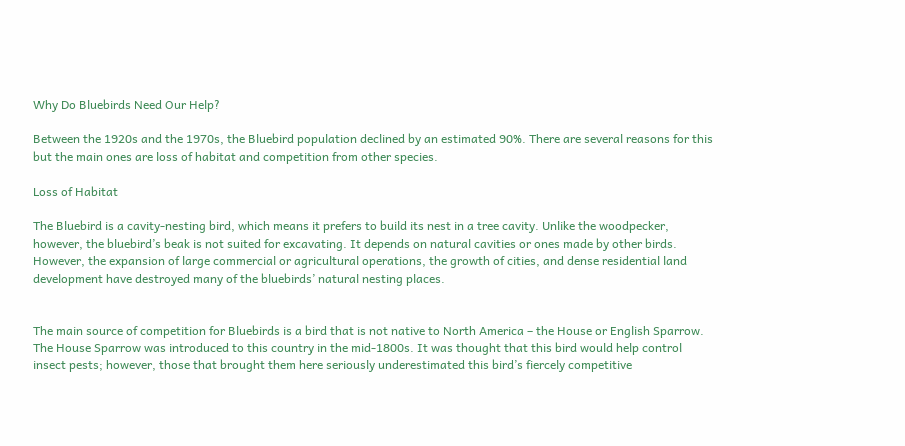Why Do Bluebirds Need Our Help?

Between the 1920s and the 1970s, the Bluebird population declined by an estimated 90%. There are several reasons for this but the main ones are loss of habitat and competition from other species.

Loss of Habitat

The Bluebird is a cavity-nesting bird, which means it prefers to build its nest in a tree cavity. Unlike the woodpecker, however, the bluebird’s beak is not suited for excavating. It depends on natural cavities or ones made by other birds. However, the expansion of large commercial or agricultural operations, the growth of cities, and dense residential land development have destroyed many of the bluebirds’ natural nesting places.


The main source of competition for Bluebirds is a bird that is not native to North America – the House or English Sparrow. The House Sparrow was introduced to this country in the mid-1800s. It was thought that this bird would help control insect pests; however, those that brought them here seriously underestimated this bird’s fiercely competitive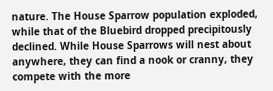nature. The House Sparrow population exploded, while that of the Bluebird dropped precipitously declined. While House Sparrows will nest about anywhere, they can find a nook or cranny, they compete with the more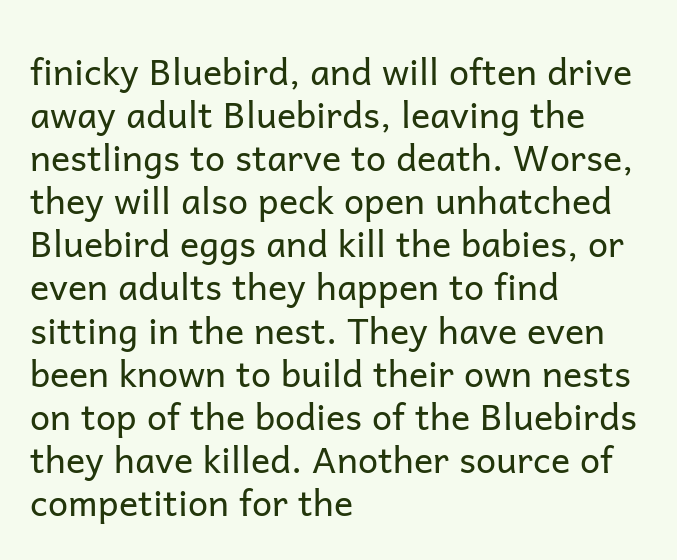finicky Bluebird, and will often drive away adult Bluebirds, leaving the nestlings to starve to death. Worse, they will also peck open unhatched Bluebird eggs and kill the babies, or even adults they happen to find sitting in the nest. They have even been known to build their own nests on top of the bodies of the Bluebirds they have killed. Another source of competition for the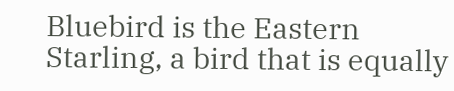Bluebird is the Eastern Starling, a bird that is equally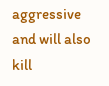aggressive and will also kill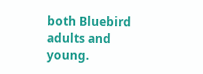both Bluebird adults and young.